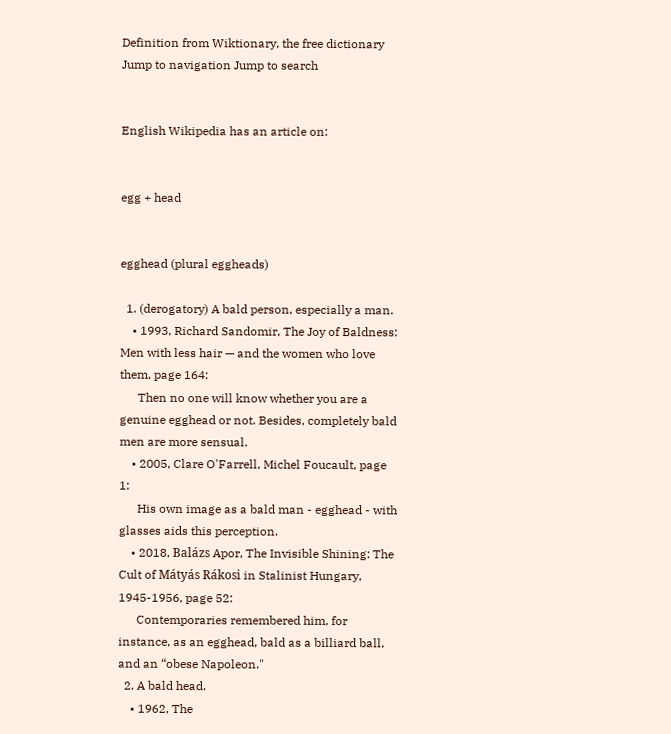Definition from Wiktionary, the free dictionary
Jump to navigation Jump to search


English Wikipedia has an article on:


egg + head


egghead (plural eggheads)

  1. (derogatory) A bald person, especially a man.
    • 1993, Richard Sandomir, The Joy of Baldness: Men with less hair — and the women who love them, page 164:
      Then no one will know whether you are a genuine egghead or not. Besides, completely bald men are more sensual.
    • 2005, Clare O'Farrell, Michel Foucault, page 1:
      His own image as a bald man - egghead - with glasses aids this perception.
    • 2018, Balázs Apor, The Invisible Shining: The Cult of Mátyás Rákosi in Stalinist Hungary, 1945-1956, page 52:
      Contemporaries remembered him, for instance, as an egghead, bald as a billiard ball, and an “obese Napoleon."
  2. A bald head.
    • 1962, The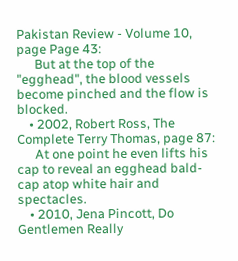Pakistan Review - Volume 10, page Page 43:
      But at the top of the "egghead", the blood vessels become pinched and the flow is blocked.
    • 2002, Robert Ross, The Complete Terry Thomas, page 87:
      At one point he even lifts his cap to reveal an egghead bald-cap atop white hair and spectacles.
    • 2010, Jena Pincott, Do Gentlemen Really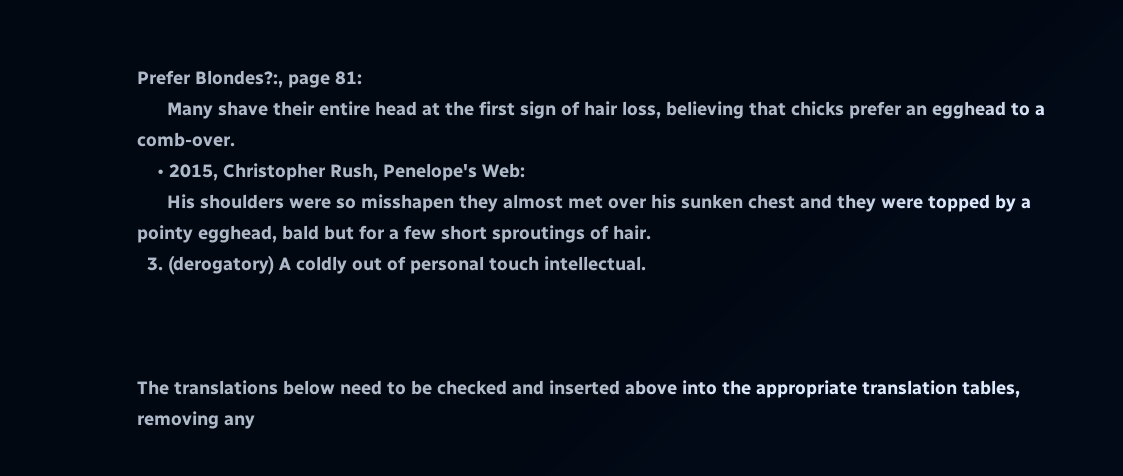Prefer Blondes?:, page 81:
      Many shave their entire head at the first sign of hair loss, believing that chicks prefer an egghead to a comb-over.
    • 2015, Christopher Rush, Penelope's Web:
      His shoulders were so misshapen they almost met over his sunken chest and they were topped by a pointy egghead, bald but for a few short sproutings of hair.
  3. (derogatory) A coldly out of personal touch intellectual.



The translations below need to be checked and inserted above into the appropriate translation tables, removing any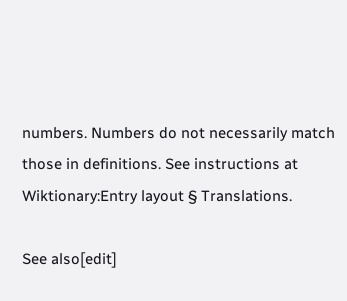numbers. Numbers do not necessarily match those in definitions. See instructions at Wiktionary:Entry layout § Translations.

See also[edit]